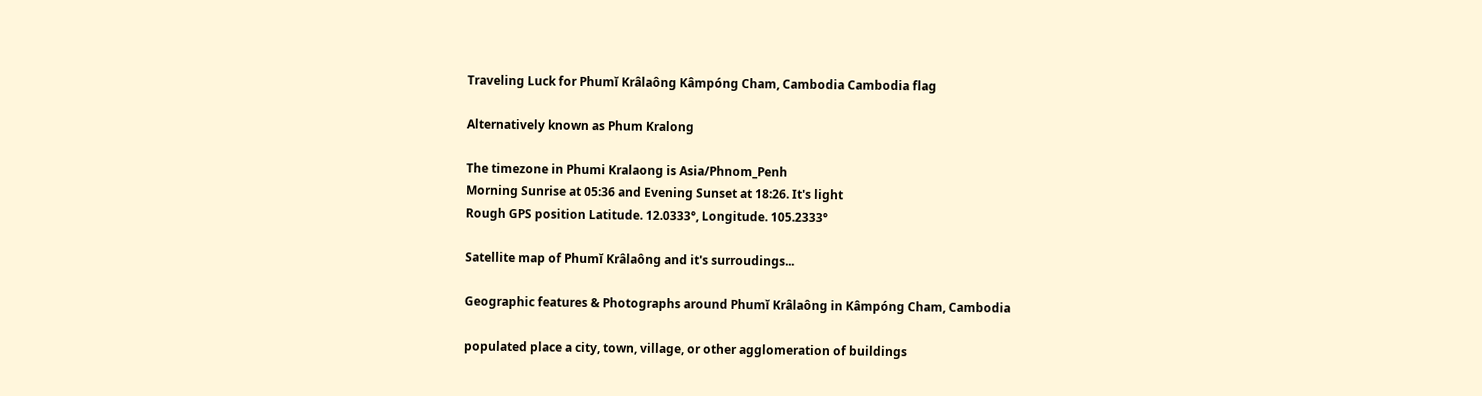Traveling Luck for Phumĭ Krâlaông Kâmpóng Cham, Cambodia Cambodia flag

Alternatively known as Phum Kralong

The timezone in Phumi Kralaong is Asia/Phnom_Penh
Morning Sunrise at 05:36 and Evening Sunset at 18:26. It's light
Rough GPS position Latitude. 12.0333°, Longitude. 105.2333°

Satellite map of Phumĭ Krâlaông and it's surroudings...

Geographic features & Photographs around Phumĭ Krâlaông in Kâmpóng Cham, Cambodia

populated place a city, town, village, or other agglomeration of buildings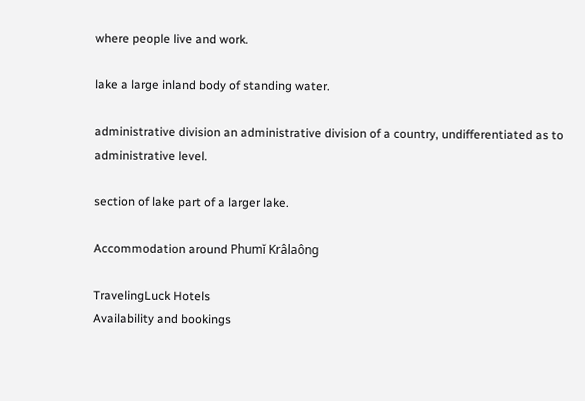where people live and work.

lake a large inland body of standing water.

administrative division an administrative division of a country, undifferentiated as to administrative level.

section of lake part of a larger lake.

Accommodation around Phumĭ Krâlaông

TravelingLuck Hotels
Availability and bookings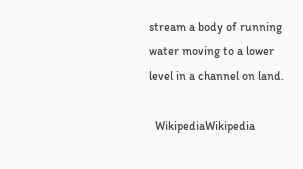stream a body of running water moving to a lower level in a channel on land.

  WikipediaWikipedia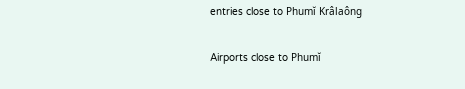entries close to Phumĭ Krâlaông

Airports close to Phumĭ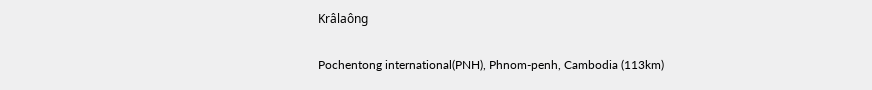Krâlaông

Pochentong international(PNH), Phnom-penh, Cambodia (113km)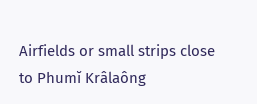Airfields or small strips close to Phumĭ Krâlaông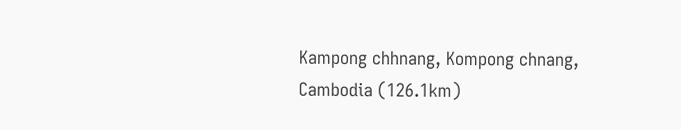Kampong chhnang, Kompong chnang, Cambodia (126.1km)